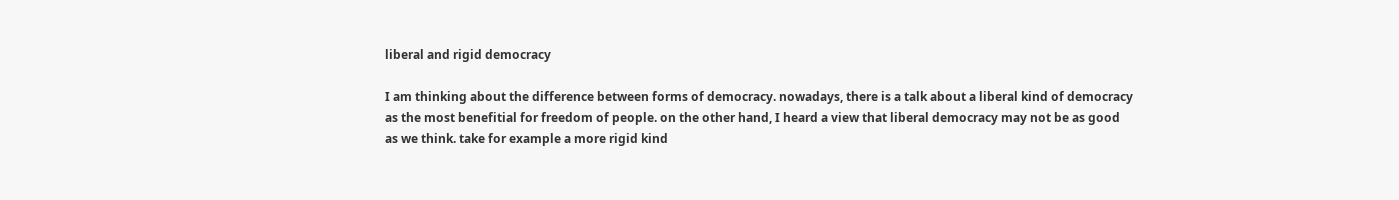liberal and rigid democracy

I am thinking about the difference between forms of democracy. nowadays, there is a talk about a liberal kind of democracy as the most benefitial for freedom of people. on the other hand, I heard a view that liberal democracy may not be as good as we think. take for example a more rigid kind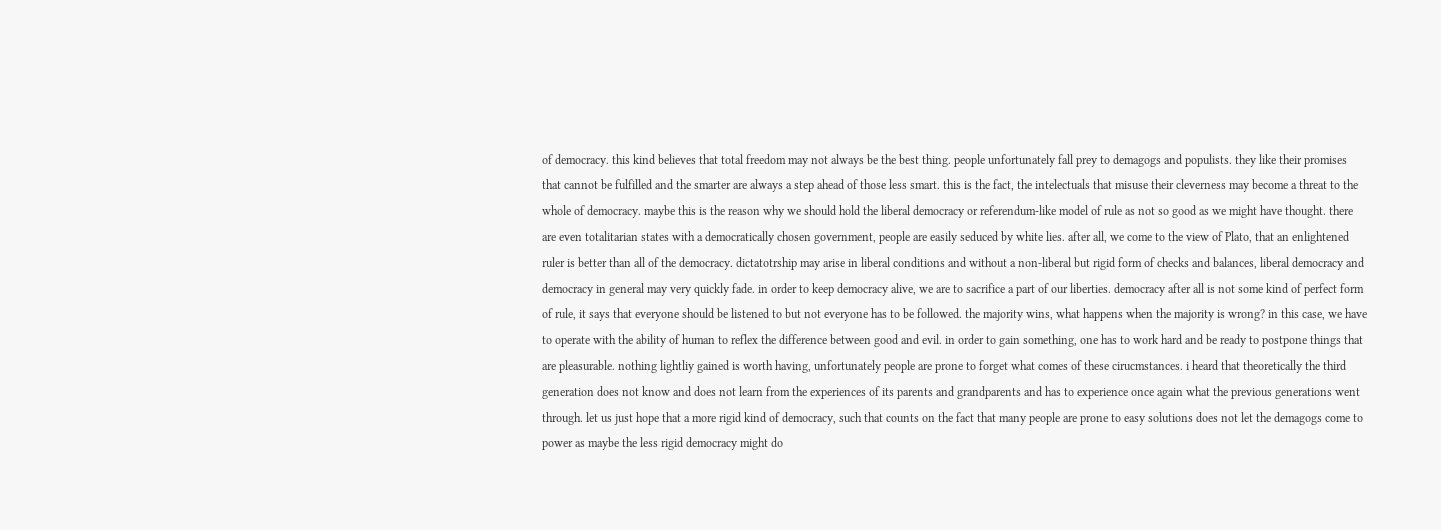of democracy. this kind believes that total freedom may not always be the best thing. people unfortunately fall prey to demagogs and populists. they like their promises that cannot be fulfilled and the smarter are always a step ahead of those less smart. this is the fact, the intelectuals that misuse their cleverness may become a threat to the whole of democracy. maybe this is the reason why we should hold the liberal democracy or referendum-like model of rule as not so good as we might have thought. there are even totalitarian states with a democratically chosen government, people are easily seduced by white lies. after all, we come to the view of Plato, that an enlightened ruler is better than all of the democracy. dictatotrship may arise in liberal conditions and without a non-liberal but rigid form of checks and balances, liberal democracy and democracy in general may very quickly fade. in order to keep democracy alive, we are to sacrifice a part of our liberties. democracy after all is not some kind of perfect form of rule, it says that everyone should be listened to but not everyone has to be followed. the majority wins, what happens when the majority is wrong? in this case, we have to operate with the ability of human to reflex the difference between good and evil. in order to gain something, one has to work hard and be ready to postpone things that are pleasurable. nothing lightliy gained is worth having, unfortunately people are prone to forget what comes of these cirucmstances. i heard that theoretically the third generation does not know and does not learn from the experiences of its parents and grandparents and has to experience once again what the previous generations went through. let us just hope that a more rigid kind of democracy, such that counts on the fact that many people are prone to easy solutions does not let the demagogs come to power as maybe the less rigid democracy might do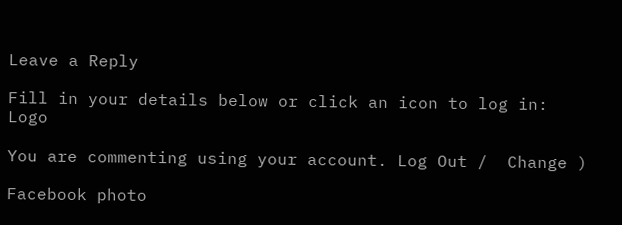Leave a Reply

Fill in your details below or click an icon to log in: Logo

You are commenting using your account. Log Out /  Change )

Facebook photo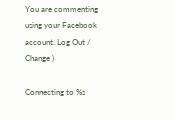You are commenting using your Facebook account. Log Out /  Change )

Connecting to %s